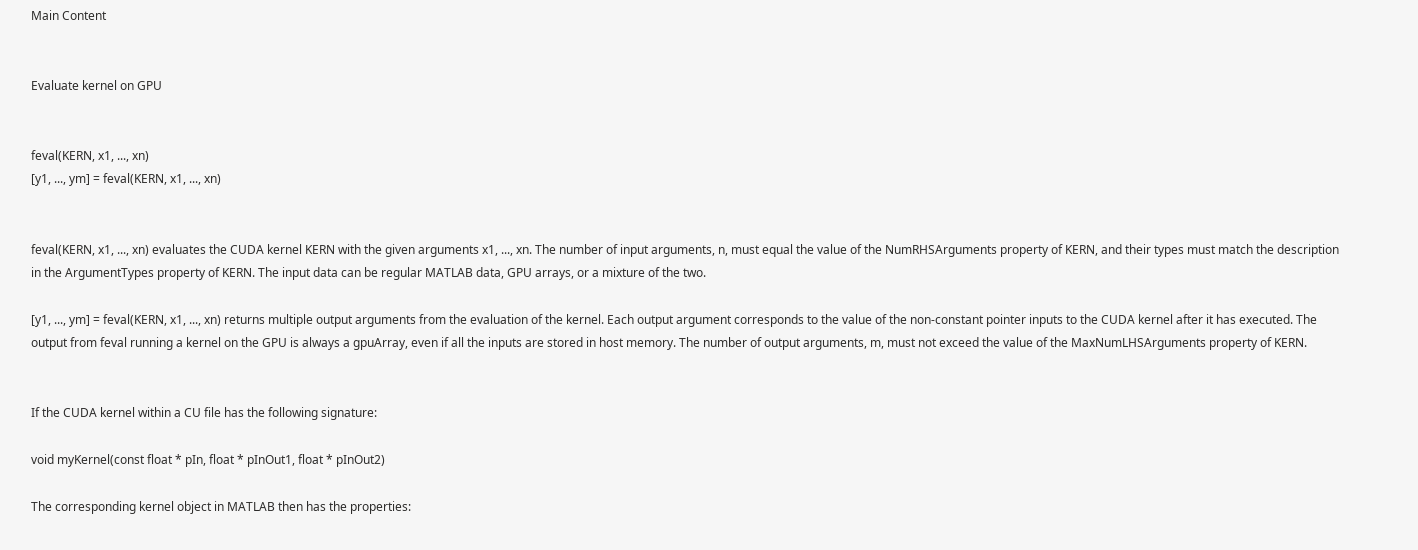Main Content


Evaluate kernel on GPU


feval(KERN, x1, ..., xn)
[y1, ..., ym] = feval(KERN, x1, ..., xn)


feval(KERN, x1, ..., xn) evaluates the CUDA kernel KERN with the given arguments x1, ..., xn. The number of input arguments, n, must equal the value of the NumRHSArguments property of KERN, and their types must match the description in the ArgumentTypes property of KERN. The input data can be regular MATLAB data, GPU arrays, or a mixture of the two.

[y1, ..., ym] = feval(KERN, x1, ..., xn) returns multiple output arguments from the evaluation of the kernel. Each output argument corresponds to the value of the non-constant pointer inputs to the CUDA kernel after it has executed. The output from feval running a kernel on the GPU is always a gpuArray, even if all the inputs are stored in host memory. The number of output arguments, m, must not exceed the value of the MaxNumLHSArguments property of KERN.


If the CUDA kernel within a CU file has the following signature:

void myKernel(const float * pIn, float * pInOut1, float * pInOut2)

The corresponding kernel object in MATLAB then has the properties: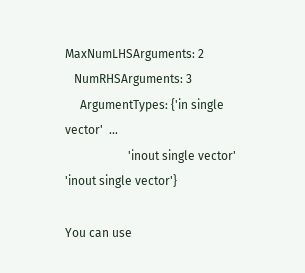MaxNumLHSArguments: 2
   NumRHSArguments: 3
     ArgumentTypes: {'in single vector'  ...
                     'inout single vector' 'inout single vector'}

You can use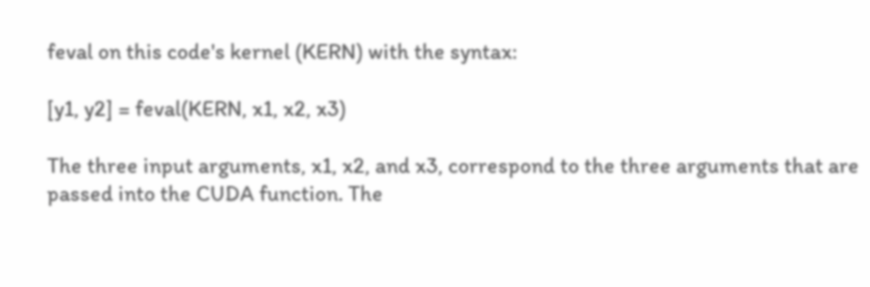feval on this code's kernel (KERN) with the syntax:

[y1, y2] = feval(KERN, x1, x2, x3)

The three input arguments, x1, x2, and x3, correspond to the three arguments that are passed into the CUDA function. The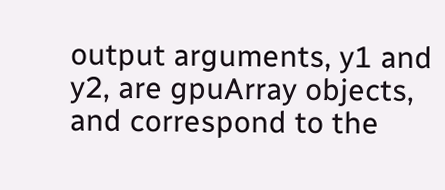output arguments, y1 and y2, are gpuArray objects, and correspond to the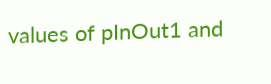values of pInOut1 and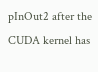pInOut2 after the CUDA kernel has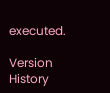executed.

Version History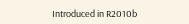Introduced in R2010b